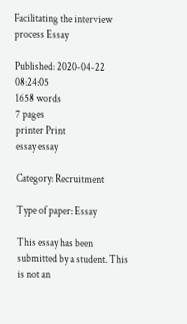Facilitating the interview process Essay

Published: 2020-04-22 08:24:05
1658 words
7 pages
printer Print
essay essay

Category: Recruitment

Type of paper: Essay

This essay has been submitted by a student. This is not an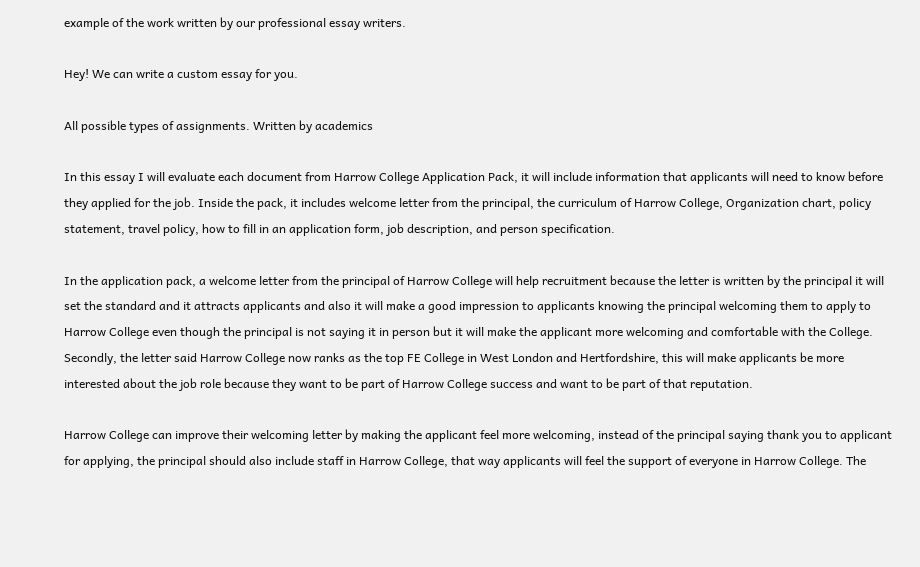example of the work written by our professional essay writers.

Hey! We can write a custom essay for you.

All possible types of assignments. Written by academics

In this essay I will evaluate each document from Harrow College Application Pack, it will include information that applicants will need to know before they applied for the job. Inside the pack, it includes welcome letter from the principal, the curriculum of Harrow College, Organization chart, policy statement, travel policy, how to fill in an application form, job description, and person specification.

In the application pack, a welcome letter from the principal of Harrow College will help recruitment because the letter is written by the principal it will set the standard and it attracts applicants and also it will make a good impression to applicants knowing the principal welcoming them to apply to Harrow College even though the principal is not saying it in person but it will make the applicant more welcoming and comfortable with the College. Secondly, the letter said Harrow College now ranks as the top FE College in West London and Hertfordshire, this will make applicants be more interested about the job role because they want to be part of Harrow College success and want to be part of that reputation.

Harrow College can improve their welcoming letter by making the applicant feel more welcoming, instead of the principal saying thank you to applicant for applying, the principal should also include staff in Harrow College, that way applicants will feel the support of everyone in Harrow College. The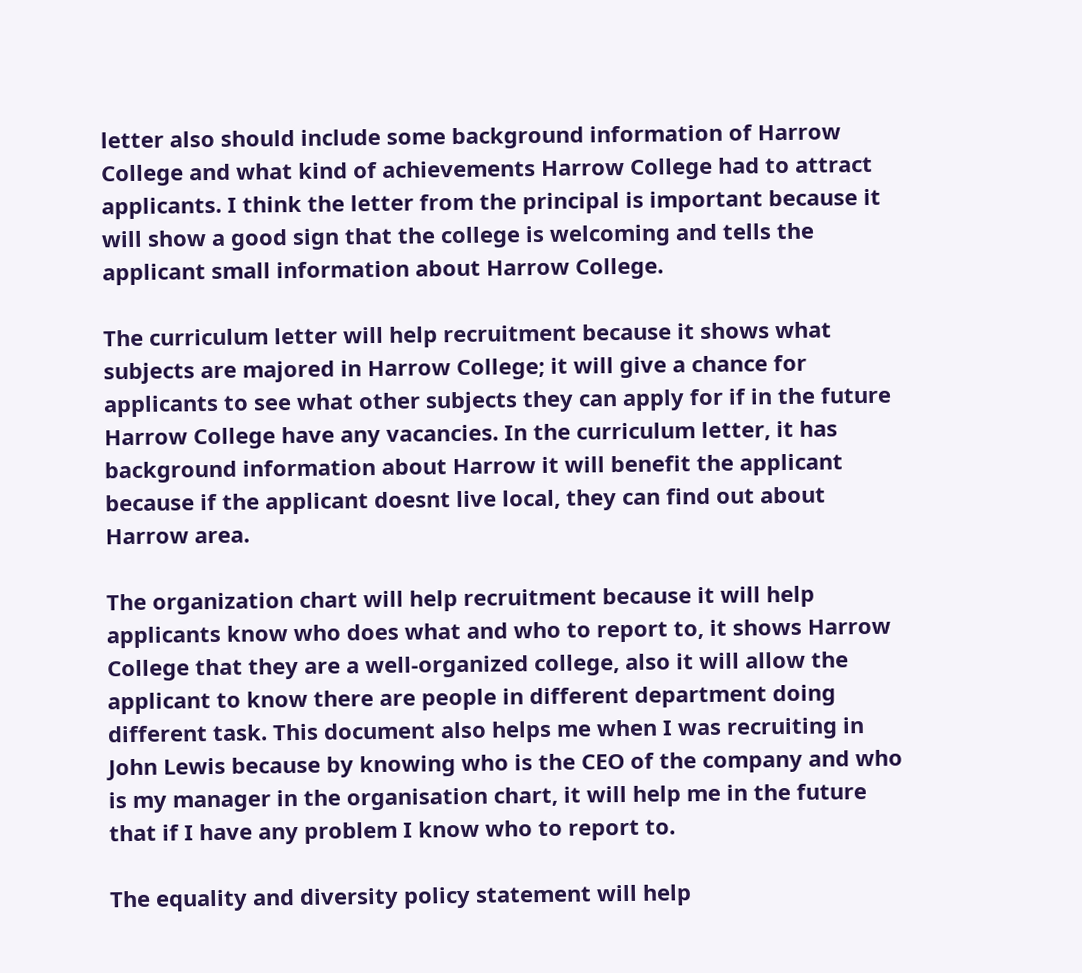letter also should include some background information of Harrow College and what kind of achievements Harrow College had to attract applicants. I think the letter from the principal is important because it will show a good sign that the college is welcoming and tells the applicant small information about Harrow College.

The curriculum letter will help recruitment because it shows what subjects are majored in Harrow College; it will give a chance for applicants to see what other subjects they can apply for if in the future Harrow College have any vacancies. In the curriculum letter, it has background information about Harrow it will benefit the applicant because if the applicant doesnt live local, they can find out about Harrow area.

The organization chart will help recruitment because it will help applicants know who does what and who to report to, it shows Harrow College that they are a well-organized college, also it will allow the applicant to know there are people in different department doing different task. This document also helps me when I was recruiting in John Lewis because by knowing who is the CEO of the company and who is my manager in the organisation chart, it will help me in the future that if I have any problem I know who to report to.

The equality and diversity policy statement will help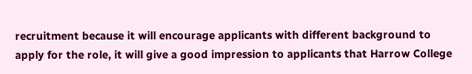recruitment because it will encourage applicants with different background to apply for the role, it will give a good impression to applicants that Harrow College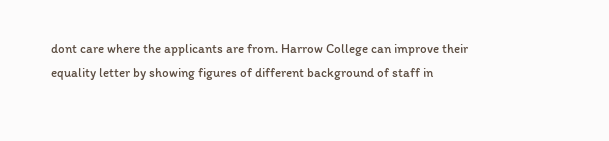dont care where the applicants are from. Harrow College can improve their equality letter by showing figures of different background of staff in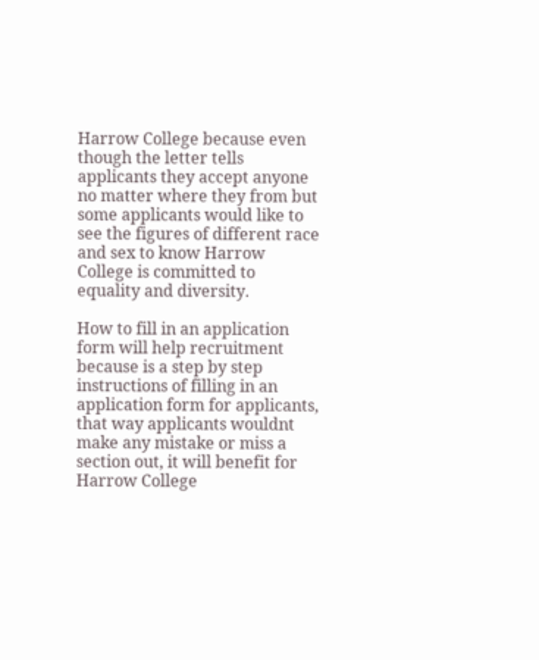Harrow College because even though the letter tells applicants they accept anyone no matter where they from but some applicants would like to see the figures of different race and sex to know Harrow College is committed to equality and diversity.

How to fill in an application form will help recruitment because is a step by step instructions of filling in an application form for applicants, that way applicants wouldnt make any mistake or miss a section out, it will benefit for Harrow College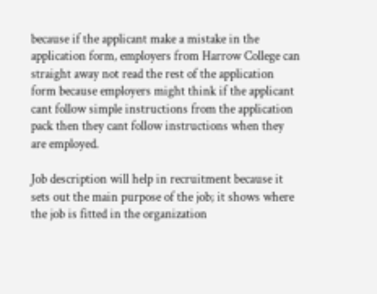because if the applicant make a mistake in the application form, employers from Harrow College can straight away not read the rest of the application form because employers might think if the applicant cant follow simple instructions from the application pack then they cant follow instructions when they are employed.

Job description will help in recruitment because it sets out the main purpose of the job; it shows where the job is fitted in the organization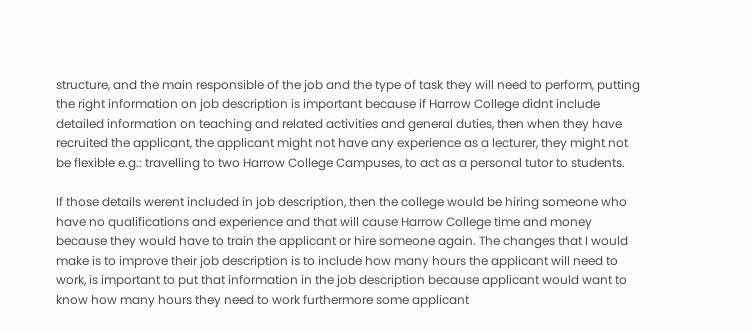structure, and the main responsible of the job and the type of task they will need to perform, putting the right information on job description is important because if Harrow College didnt include detailed information on teaching and related activities and general duties, then when they have recruited the applicant, the applicant might not have any experience as a lecturer, they might not be flexible e.g.: travelling to two Harrow College Campuses, to act as a personal tutor to students.

If those details werent included in job description, then the college would be hiring someone who have no qualifications and experience and that will cause Harrow College time and money because they would have to train the applicant or hire someone again. The changes that I would make is to improve their job description is to include how many hours the applicant will need to work, is important to put that information in the job description because applicant would want to know how many hours they need to work furthermore some applicant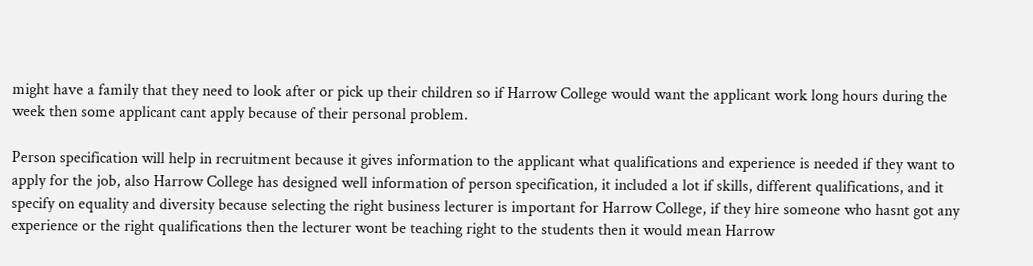might have a family that they need to look after or pick up their children so if Harrow College would want the applicant work long hours during the week then some applicant cant apply because of their personal problem.

Person specification will help in recruitment because it gives information to the applicant what qualifications and experience is needed if they want to apply for the job, also Harrow College has designed well information of person specification, it included a lot if skills, different qualifications, and it specify on equality and diversity because selecting the right business lecturer is important for Harrow College, if they hire someone who hasnt got any experience or the right qualifications then the lecturer wont be teaching right to the students then it would mean Harrow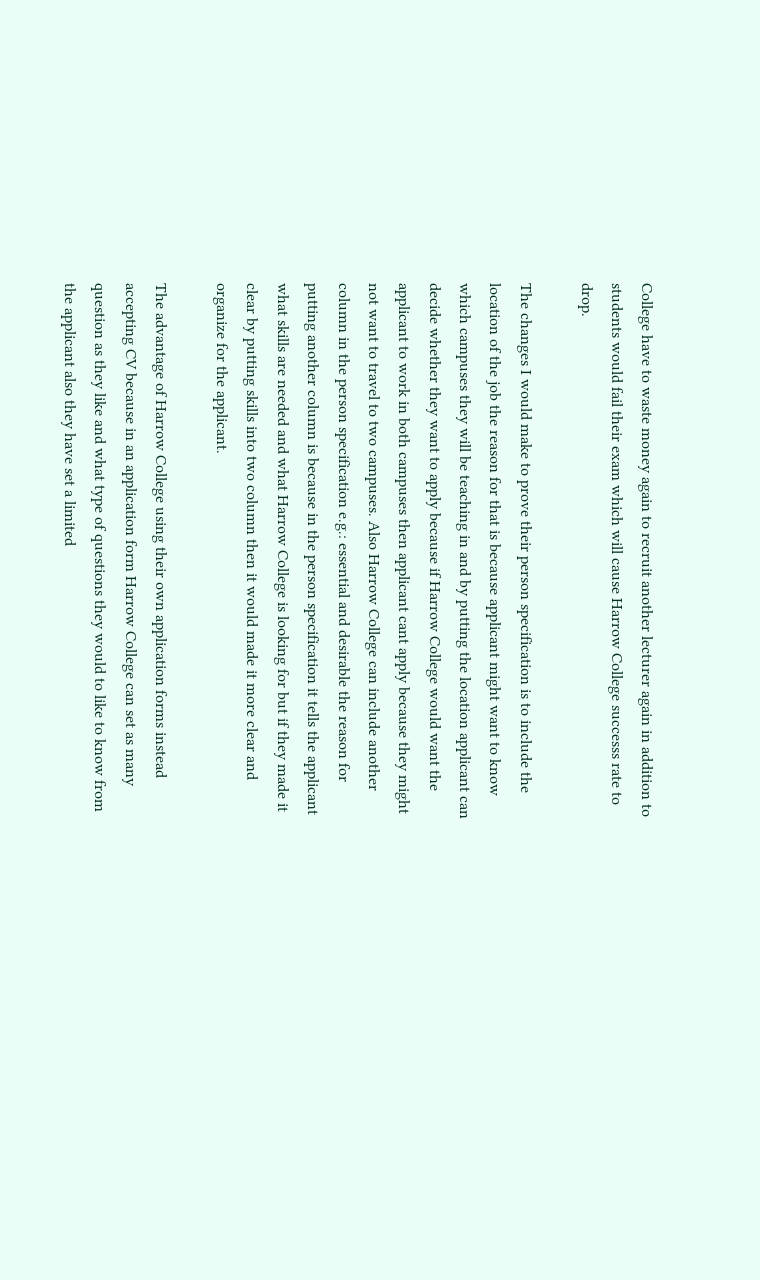College have to waste money again to recruit another lecturer again in addition to students would fail their exam which will cause Harrow College successs rate to drop.

The changes I would make to prove their person specification is to include the location of the job the reason for that is because applicant might want to know which campuses they will be teaching in and by putting the location applicant can decide whether they want to apply because if Harrow College would want the applicant to work in both campuses then applicant cant apply because they might not want to travel to two campuses. Also Harrow College can include another column in the person specification e.g.: essential and desirable the reason for putting another column is because in the person specification it tells the applicant what skills are needed and what Harrow College is looking for but if they made it clear by putting skills into two column then it would made it more clear and organize for the applicant.

The advantage of Harrow College using their own application forms instead accepting CV because in an application form Harrow College can set as many question as they like and what type of questions they would to like to know from the applicant also they have set a limited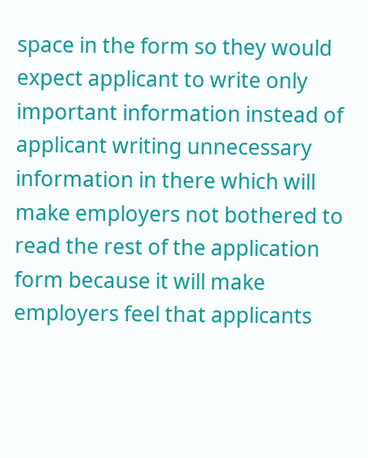space in the form so they would expect applicant to write only important information instead of applicant writing unnecessary information in there which will make employers not bothered to read the rest of the application form because it will make employers feel that applicants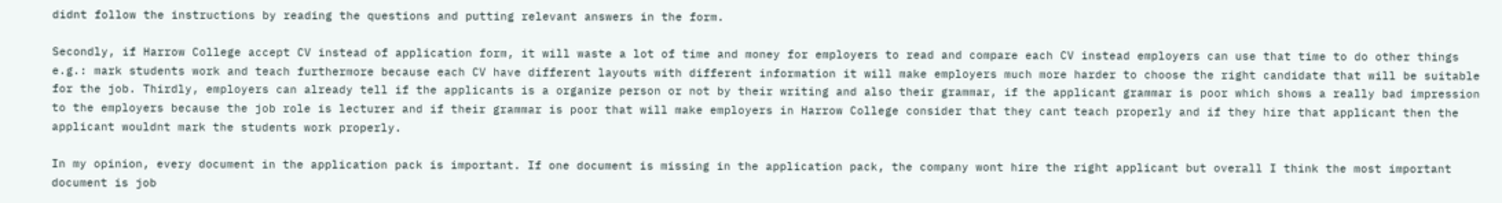didnt follow the instructions by reading the questions and putting relevant answers in the form.

Secondly, if Harrow College accept CV instead of application form, it will waste a lot of time and money for employers to read and compare each CV instead employers can use that time to do other things e.g.: mark students work and teach furthermore because each CV have different layouts with different information it will make employers much more harder to choose the right candidate that will be suitable for the job. Thirdly, employers can already tell if the applicants is a organize person or not by their writing and also their grammar, if the applicant grammar is poor which shows a really bad impression to the employers because the job role is lecturer and if their grammar is poor that will make employers in Harrow College consider that they cant teach properly and if they hire that applicant then the applicant wouldnt mark the students work properly.

In my opinion, every document in the application pack is important. If one document is missing in the application pack, the company wont hire the right applicant but overall I think the most important document is job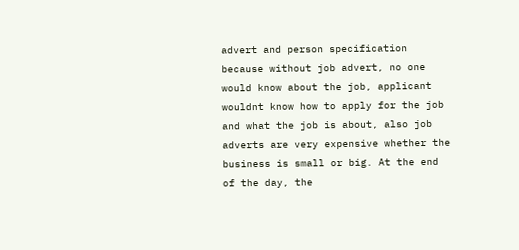advert and person specification because without job advert, no one would know about the job, applicant wouldnt know how to apply for the job and what the job is about, also job adverts are very expensive whether the business is small or big. At the end of the day, the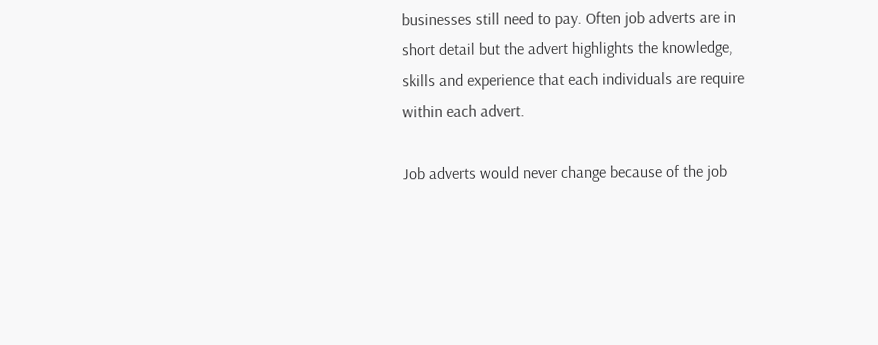businesses still need to pay. Often job adverts are in short detail but the advert highlights the knowledge, skills and experience that each individuals are require within each advert.

Job adverts would never change because of the job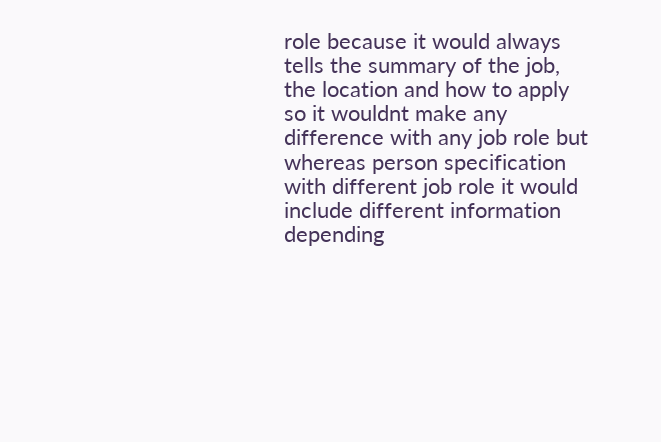role because it would always tells the summary of the job, the location and how to apply so it wouldnt make any difference with any job role but whereas person specification with different job role it would include different information depending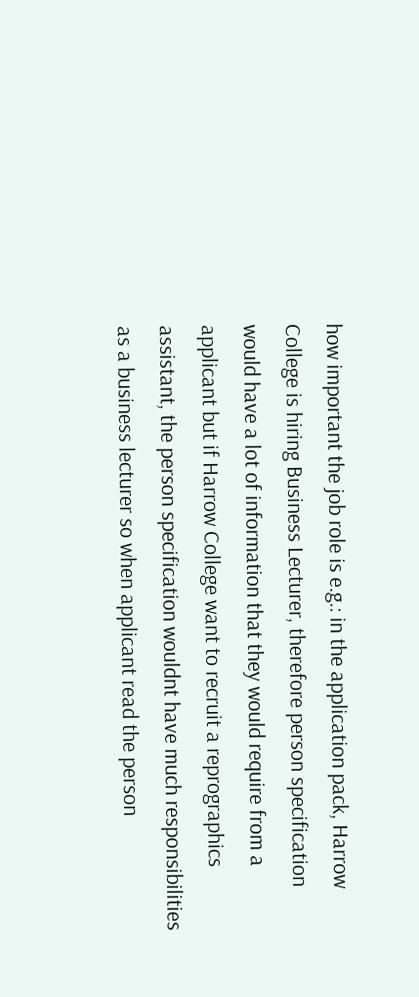how important the job role is e.g.: in the application pack, Harrow College is hiring Business Lecturer, therefore person specification would have a lot of information that they would require from a applicant but if Harrow College want to recruit a reprographics assistant, the person specification wouldnt have much responsibilities as a business lecturer so when applicant read the person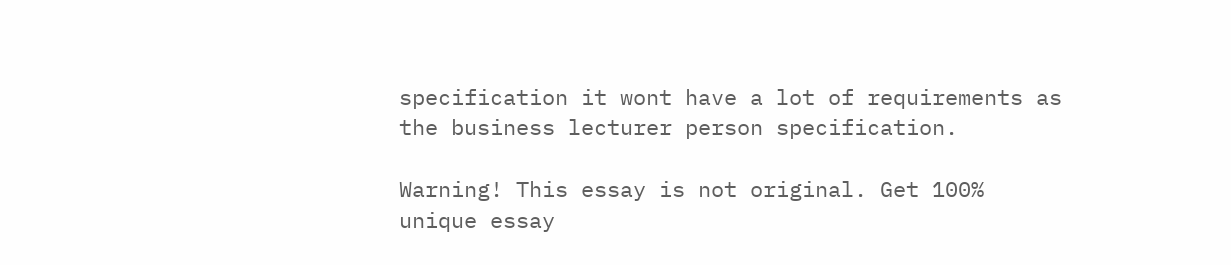specification it wont have a lot of requirements as the business lecturer person specification.

Warning! This essay is not original. Get 100% unique essay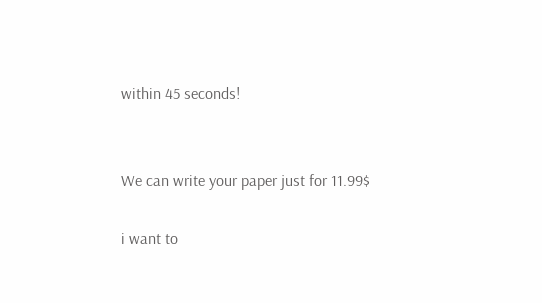within 45 seconds!


We can write your paper just for 11.99$

i want to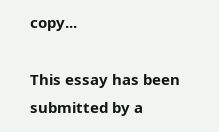copy...

This essay has been submitted by a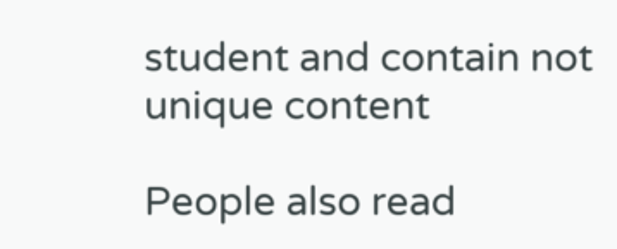student and contain not unique content

People also read